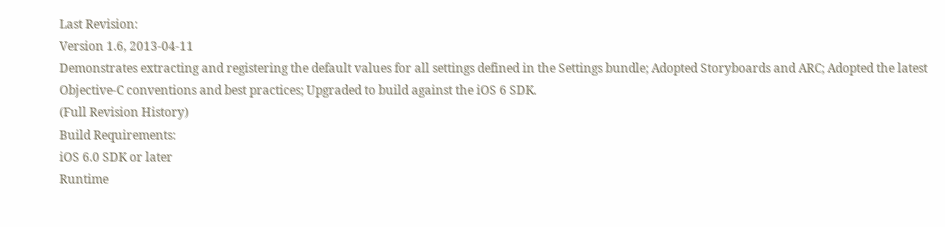Last Revision:
Version 1.6, 2013-04-11
Demonstrates extracting and registering the default values for all settings defined in the Settings bundle; Adopted Storyboards and ARC; Adopted the latest Objective-C conventions and best practices; Upgraded to build against the iOS 6 SDK.
(Full Revision History)
Build Requirements:
iOS 6.0 SDK or later
Runtime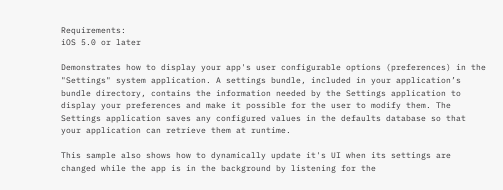Requirements:
iOS 5.0 or later

Demonstrates how to display your app's user configurable options (preferences) in the "Settings" system application. A settings bundle, included in your application’s bundle directory, contains the information needed by the Settings application to display your preferences and make it possible for the user to modify them. The Settings application saves any configured values in the defaults database so that your application can retrieve them at runtime.

This sample also shows how to dynamically update it's UI when its settings are changed while the app is in the background by listening for the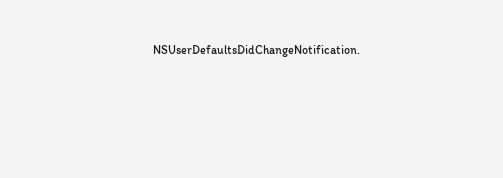NSUserDefaultsDidChangeNotification.